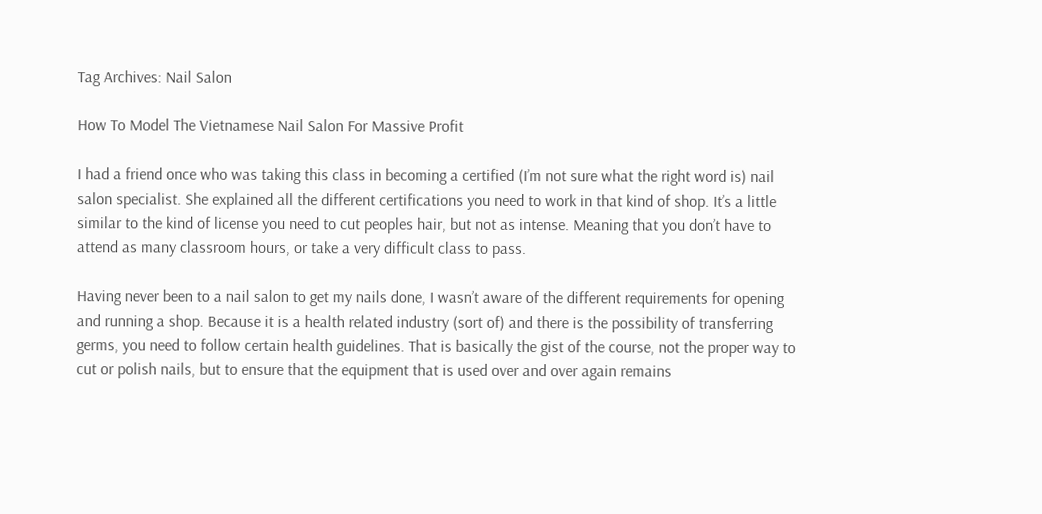Tag Archives: Nail Salon

How To Model The Vietnamese Nail Salon For Massive Profit

I had a friend once who was taking this class in becoming a certified (I’m not sure what the right word is) nail salon specialist. She explained all the different certifications you need to work in that kind of shop. It’s a little similar to the kind of license you need to cut peoples hair, but not as intense. Meaning that you don’t have to attend as many classroom hours, or take a very difficult class to pass.

Having never been to a nail salon to get my nails done, I wasn’t aware of the different requirements for opening and running a shop. Because it is a health related industry (sort of) and there is the possibility of transferring germs, you need to follow certain health guidelines. That is basically the gist of the course, not the proper way to cut or polish nails, but to ensure that the equipment that is used over and over again remains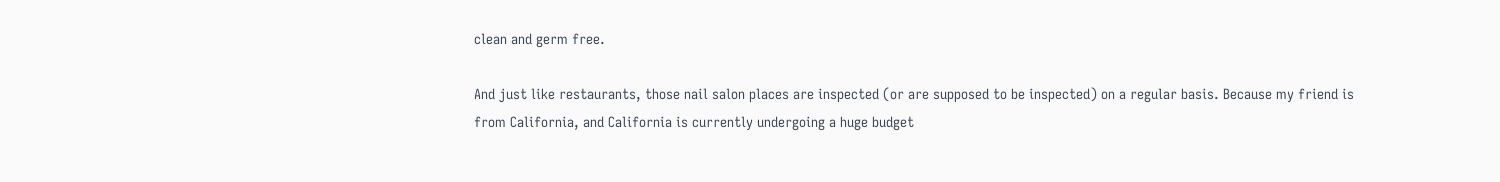clean and germ free.

And just like restaurants, those nail salon places are inspected (or are supposed to be inspected) on a regular basis. Because my friend is from California, and California is currently undergoing a huge budget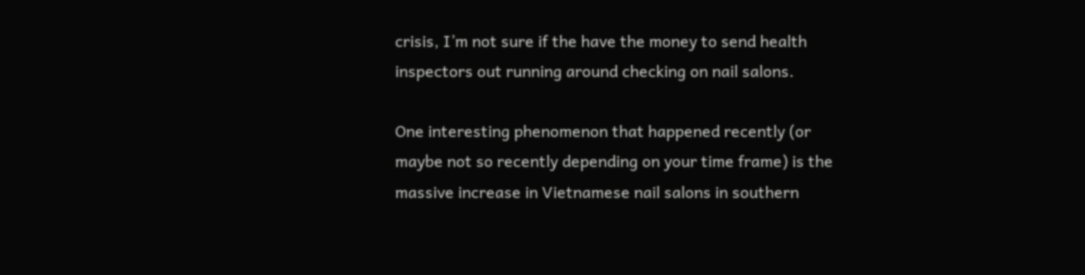crisis, I’m not sure if the have the money to send health inspectors out running around checking on nail salons.

One interesting phenomenon that happened recently (or maybe not so recently depending on your time frame) is the massive increase in Vietnamese nail salons in southern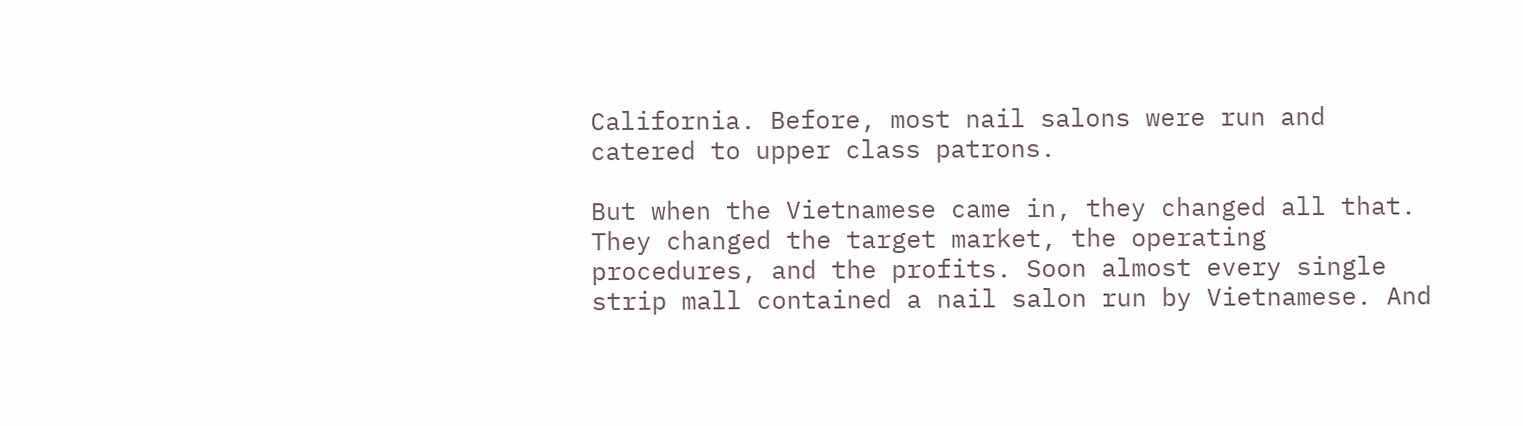California. Before, most nail salons were run and catered to upper class patrons.

But when the Vietnamese came in, they changed all that. They changed the target market, the operating procedures, and the profits. Soon almost every single strip mall contained a nail salon run by Vietnamese. And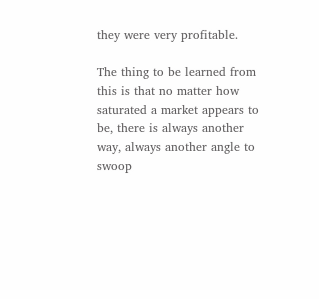they were very profitable.

The thing to be learned from this is that no matter how saturated a market appears to be, there is always another way, always another angle to swoop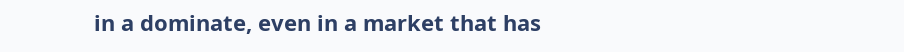in a dominate, even in a market that has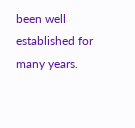been well established for many years.